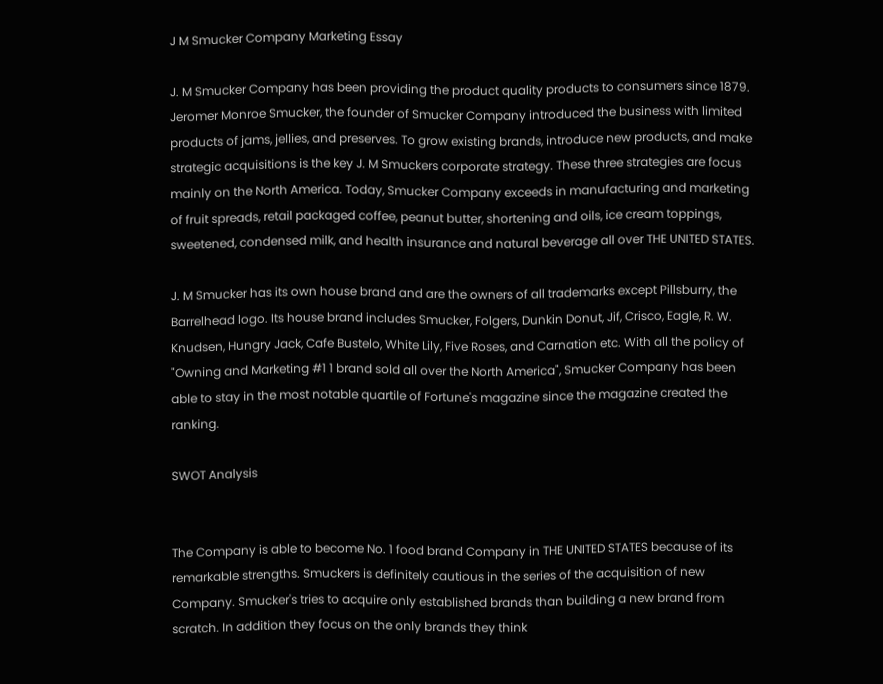J M Smucker Company Marketing Essay

J. M Smucker Company has been providing the product quality products to consumers since 1879. Jeromer Monroe Smucker, the founder of Smucker Company introduced the business with limited products of jams, jellies, and preserves. To grow existing brands, introduce new products, and make strategic acquisitions is the key J. M Smuckers corporate strategy. These three strategies are focus mainly on the North America. Today, Smucker Company exceeds in manufacturing and marketing of fruit spreads, retail packaged coffee, peanut butter, shortening and oils, ice cream toppings, sweetened, condensed milk, and health insurance and natural beverage all over THE UNITED STATES.

J. M Smucker has its own house brand and are the owners of all trademarks except Pillsburry, the Barrelhead logo. Its house brand includes Smucker, Folgers, Dunkin Donut, Jif, Crisco, Eagle, R. W. Knudsen, Hungry Jack, Cafe Bustelo, White Lily, Five Roses, and Carnation etc. With all the policy of "Owning and Marketing #1 1 brand sold all over the North America", Smucker Company has been able to stay in the most notable quartile of Fortune's magazine since the magazine created the ranking.

SWOT Analysis


The Company is able to become No. 1 food brand Company in THE UNITED STATES because of its remarkable strengths. Smuckers is definitely cautious in the series of the acquisition of new Company. Smucker's tries to acquire only established brands than building a new brand from scratch. In addition they focus on the only brands they think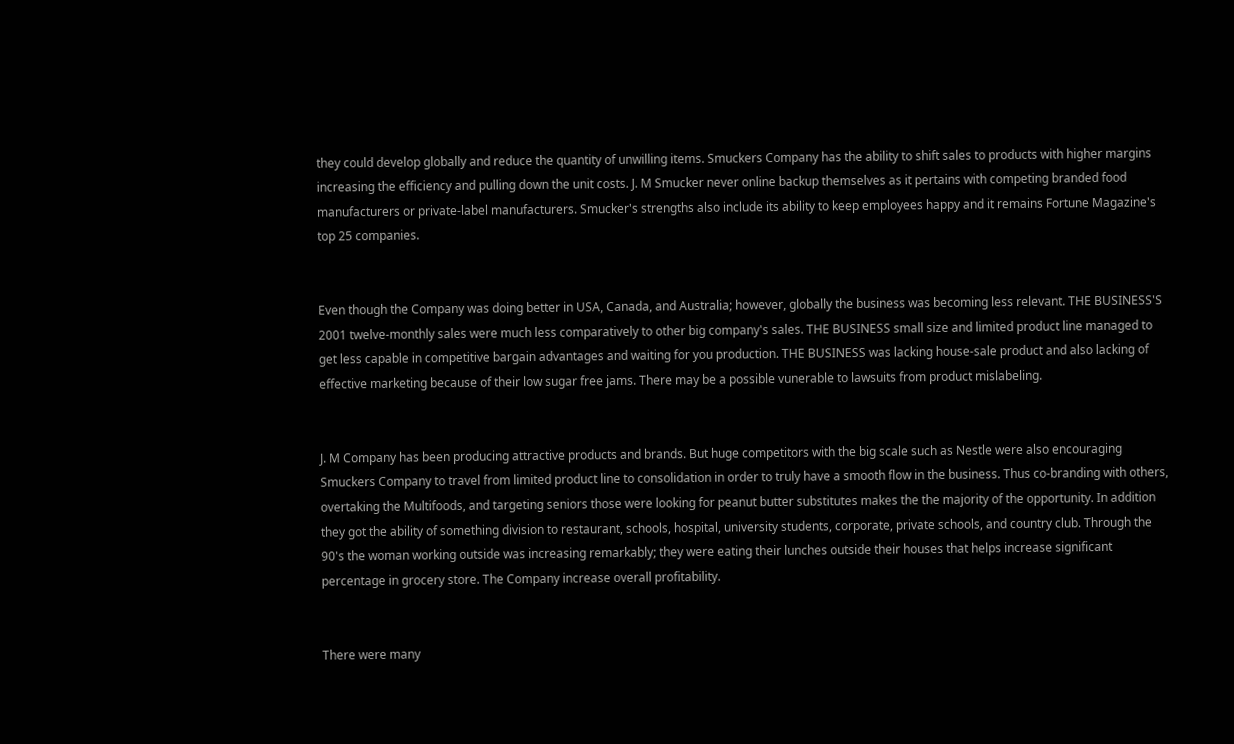they could develop globally and reduce the quantity of unwilling items. Smuckers Company has the ability to shift sales to products with higher margins increasing the efficiency and pulling down the unit costs. J. M Smucker never online backup themselves as it pertains with competing branded food manufacturers or private-label manufacturers. Smucker's strengths also include its ability to keep employees happy and it remains Fortune Magazine's top 25 companies.


Even though the Company was doing better in USA, Canada, and Australia; however, globally the business was becoming less relevant. THE BUSINESS'S 2001 twelve-monthly sales were much less comparatively to other big company's sales. THE BUSINESS small size and limited product line managed to get less capable in competitive bargain advantages and waiting for you production. THE BUSINESS was lacking house-sale product and also lacking of effective marketing because of their low sugar free jams. There may be a possible vunerable to lawsuits from product mislabeling.


J. M Company has been producing attractive products and brands. But huge competitors with the big scale such as Nestle were also encouraging Smuckers Company to travel from limited product line to consolidation in order to truly have a smooth flow in the business. Thus co-branding with others, overtaking the Multifoods, and targeting seniors those were looking for peanut butter substitutes makes the the majority of the opportunity. In addition they got the ability of something division to restaurant, schools, hospital, university students, corporate, private schools, and country club. Through the 90's the woman working outside was increasing remarkably; they were eating their lunches outside their houses that helps increase significant percentage in grocery store. The Company increase overall profitability.


There were many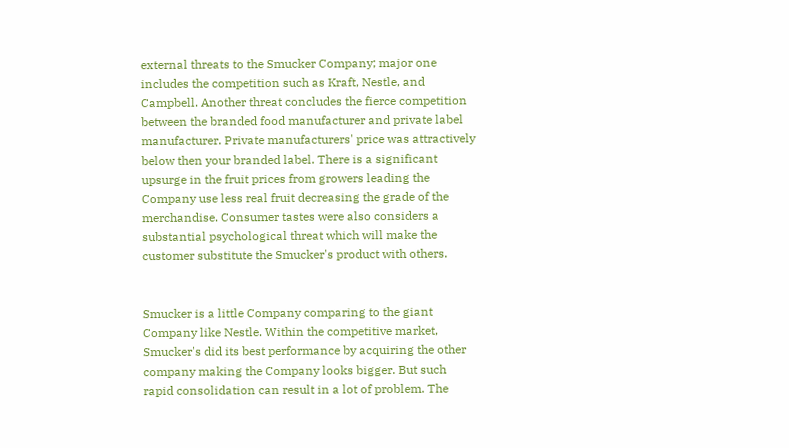external threats to the Smucker Company; major one includes the competition such as Kraft, Nestle, and Campbell. Another threat concludes the fierce competition between the branded food manufacturer and private label manufacturer. Private manufacturers' price was attractively below then your branded label. There is a significant upsurge in the fruit prices from growers leading the Company use less real fruit decreasing the grade of the merchandise. Consumer tastes were also considers a substantial psychological threat which will make the customer substitute the Smucker's product with others.


Smucker is a little Company comparing to the giant Company like Nestle. Within the competitive market, Smucker's did its best performance by acquiring the other company making the Company looks bigger. But such rapid consolidation can result in a lot of problem. The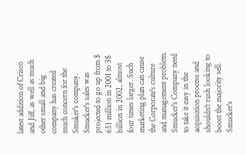latest addition of Crisco and Jiff, as well as much other small and big company has created much concern for the Smuker's company. Smucker's sales was projected to go up from $ 651 million in 2001 to 3$ billion in 2002, almost four times larger. Such marketing plan can cause the Corporate's culture and management problem. Smucker's Company need to take it easy in the acquisition process and shouldn't rush looking to boost the majority sell. Smucker's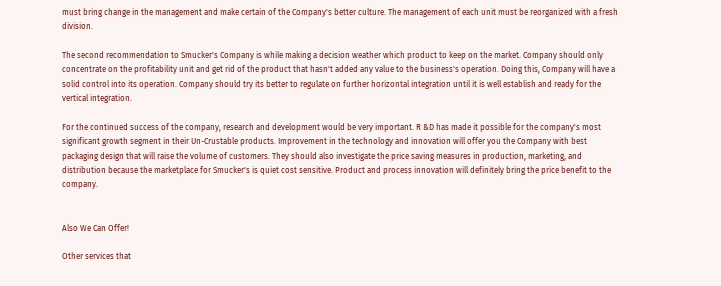must bring change in the management and make certain of the Company's better culture. The management of each unit must be reorganized with a fresh division.

The second recommendation to Smucker's Company is while making a decision weather which product to keep on the market. Company should only concentrate on the profitability unit and get rid of the product that hasn't added any value to the business's operation. Doing this, Company will have a solid control into its operation. Company should try its better to regulate on further horizontal integration until it is well establish and ready for the vertical integration.

For the continued success of the company, research and development would be very important. R &D has made it possible for the company's most significant growth segment in their Un-Crustable products. Improvement in the technology and innovation will offer you the Company with best packaging design that will raise the volume of customers. They should also investigate the price saving measures in production, marketing, and distribution because the marketplace for Smucker's is quiet cost sensitive. Product and process innovation will definitely bring the price benefit to the company.


Also We Can Offer!

Other services that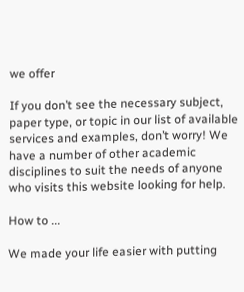we offer

If you don’t see the necessary subject, paper type, or topic in our list of available services and examples, don’t worry! We have a number of other academic disciplines to suit the needs of anyone who visits this website looking for help.

How to ...

We made your life easier with putting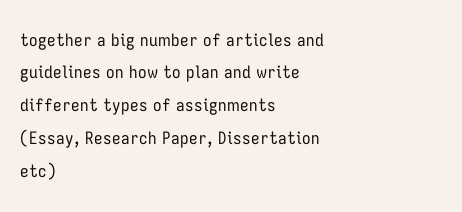together a big number of articles and guidelines on how to plan and write different types of assignments (Essay, Research Paper, Dissertation etc)